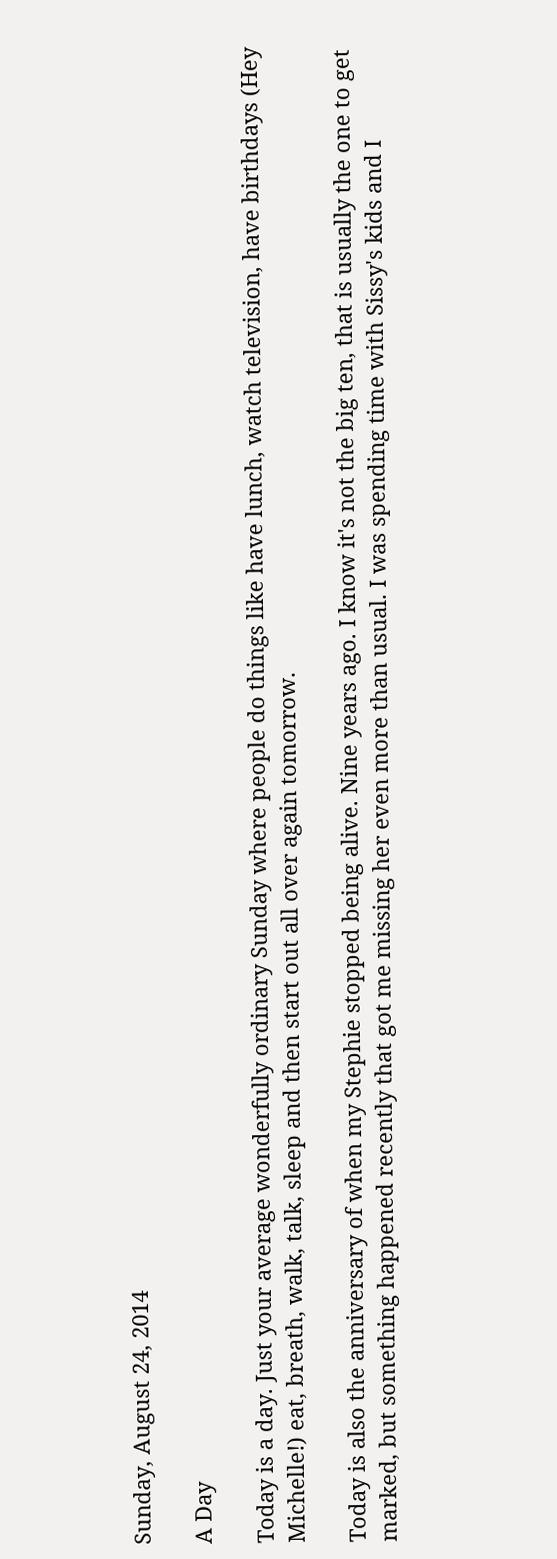Sunday, August 24, 2014

A Day

Today is a day. Just your average wonderfully ordinary Sunday where people do things like have lunch, watch television, have birthdays (Hey Michelle!) eat, breath, walk, talk, sleep and then start out all over again tomorrow.

Today is also the anniversary of when my Stephie stopped being alive. Nine years ago. I know it's not the big ten, that is usually the one to get marked, but something happened recently that got me missing her even more than usual. I was spending time with Sissy's kids and I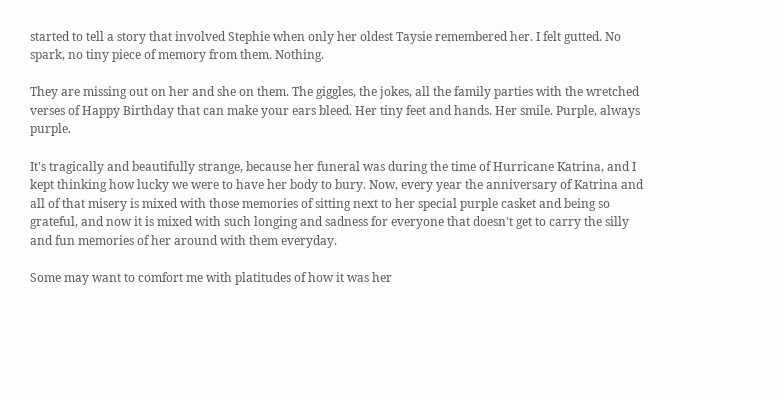started to tell a story that involved Stephie when only her oldest Taysie remembered her. I felt gutted. No spark, no tiny piece of memory from them. Nothing.

They are missing out on her and she on them. The giggles, the jokes, all the family parties with the wretched verses of Happy Birthday that can make your ears bleed. Her tiny feet and hands. Her smile. Purple, always purple.

It's tragically and beautifully strange, because her funeral was during the time of Hurricane Katrina, and I kept thinking how lucky we were to have her body to bury. Now, every year the anniversary of Katrina and all of that misery is mixed with those memories of sitting next to her special purple casket and being so grateful, and now it is mixed with such longing and sadness for everyone that doesn't get to carry the silly and fun memories of her around with them everyday.

Some may want to comfort me with platitudes of how it was her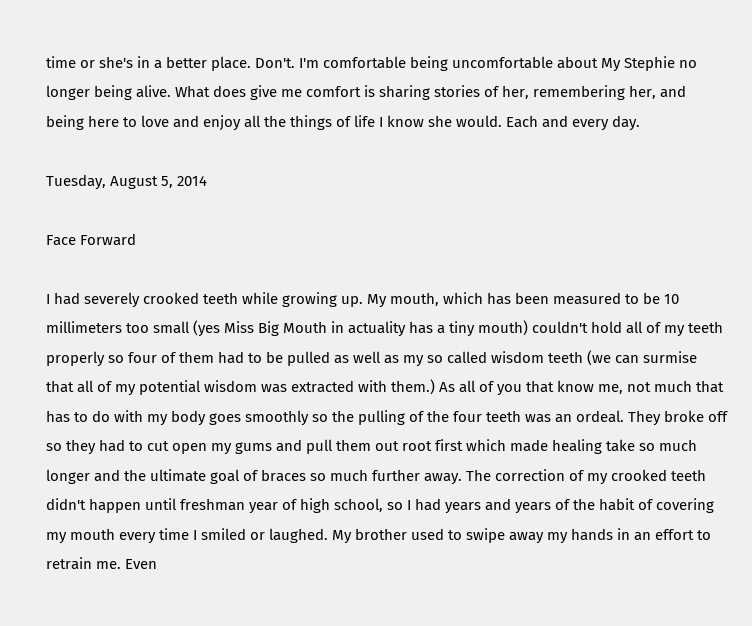time or she's in a better place. Don't. I'm comfortable being uncomfortable about My Stephie no longer being alive. What does give me comfort is sharing stories of her, remembering her, and being here to love and enjoy all the things of life I know she would. Each and every day.

Tuesday, August 5, 2014

Face Forward

I had severely crooked teeth while growing up. My mouth, which has been measured to be 10 millimeters too small (yes Miss Big Mouth in actuality has a tiny mouth) couldn't hold all of my teeth properly so four of them had to be pulled as well as my so called wisdom teeth (we can surmise that all of my potential wisdom was extracted with them.) As all of you that know me, not much that has to do with my body goes smoothly so the pulling of the four teeth was an ordeal. They broke off so they had to cut open my gums and pull them out root first which made healing take so much longer and the ultimate goal of braces so much further away. The correction of my crooked teeth didn't happen until freshman year of high school, so I had years and years of the habit of covering my mouth every time I smiled or laughed. My brother used to swipe away my hands in an effort to retrain me. Even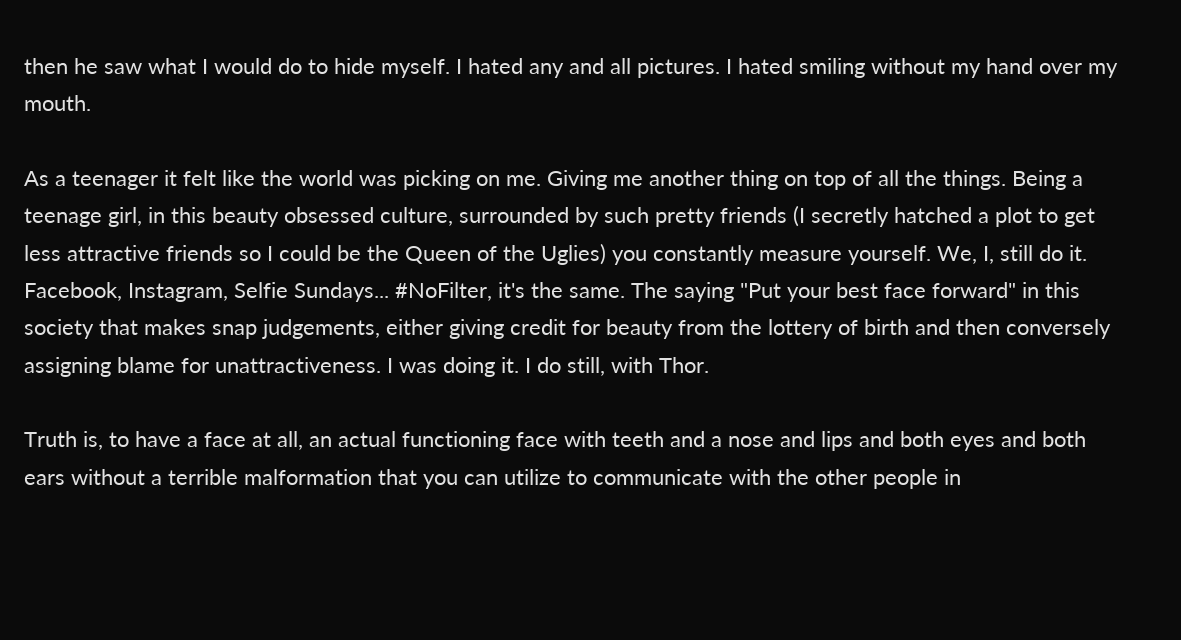then he saw what I would do to hide myself. I hated any and all pictures. I hated smiling without my hand over my mouth.

As a teenager it felt like the world was picking on me. Giving me another thing on top of all the things. Being a teenage girl, in this beauty obsessed culture, surrounded by such pretty friends (I secretly hatched a plot to get less attractive friends so I could be the Queen of the Uglies) you constantly measure yourself. We, I, still do it. Facebook, Instagram, Selfie Sundays... #NoFilter, it's the same. The saying "Put your best face forward" in this society that makes snap judgements, either giving credit for beauty from the lottery of birth and then conversely assigning blame for unattractiveness. I was doing it. I do still, with Thor.

Truth is, to have a face at all, an actual functioning face with teeth and a nose and lips and both eyes and both ears without a terrible malformation that you can utilize to communicate with the other people in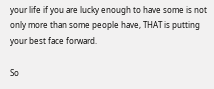your life if you are lucky enough to have some is not only more than some people have, THAT is putting your best face forward.

So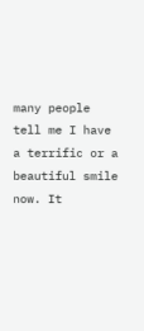many people tell me I have a terrific or a beautiful smile now. It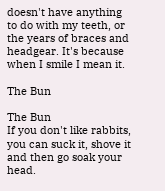doesn't have anything to do with my teeth, or the years of braces and headgear. It's because when I smile I mean it.

The Bun

The Bun
If you don't like rabbits, you can suck it, shove it and then go soak your head.